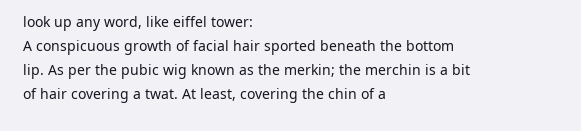look up any word, like eiffel tower:
A conspicuous growth of facial hair sported beneath the bottom lip. As per the pubic wig known as the merkin; the merchin is a bit of hair covering a twat. At least, covering the chin of a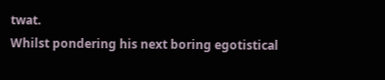twat.
Whilst pondering his next boring egotistical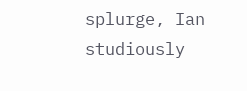splurge, Ian studiously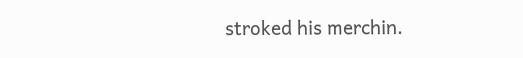stroked his merchin.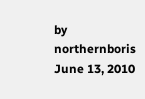by northernboris June 13, 2010